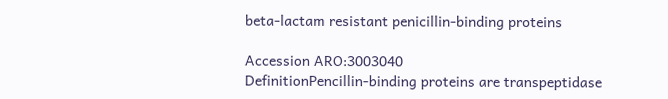beta-lactam resistant penicillin-binding proteins

Accession ARO:3003040
DefinitionPencillin-binding proteins are transpeptidase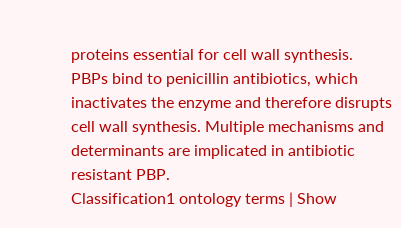proteins essential for cell wall synthesis. PBPs bind to penicillin antibiotics, which inactivates the enzyme and therefore disrupts cell wall synthesis. Multiple mechanisms and determinants are implicated in antibiotic resistant PBP.
Classification1 ontology terms | Show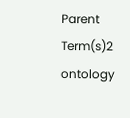Parent Term(s)2 ontology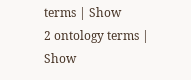terms | Show
2 ontology terms | Show